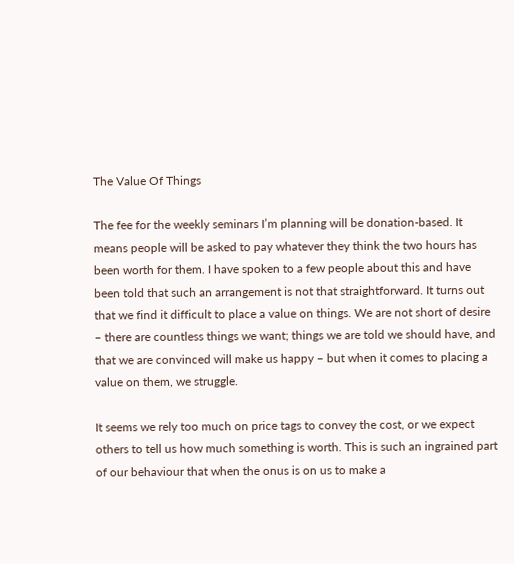The Value Of Things

The fee for the weekly seminars I’m planning will be donation-based. It means people will be asked to pay whatever they think the two hours has been worth for them. I have spoken to a few people about this and have been told that such an arrangement is not that straightforward. It turns out that we find it difficult to place a value on things. We are not short of desire – there are countless things we want; things we are told we should have, and that we are convinced will make us happy – but when it comes to placing a value on them, we struggle.

It seems we rely too much on price tags to convey the cost, or we expect others to tell us how much something is worth. This is such an ingrained part of our behaviour that when the onus is on us to make a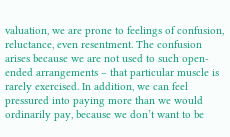valuation, we are prone to feelings of confusion, reluctance, even resentment. The confusion arises because we are not used to such open-ended arrangements – that particular muscle is rarely exercised. In addition, we can feel pressured into paying more than we would ordinarily pay, because we don’t want to be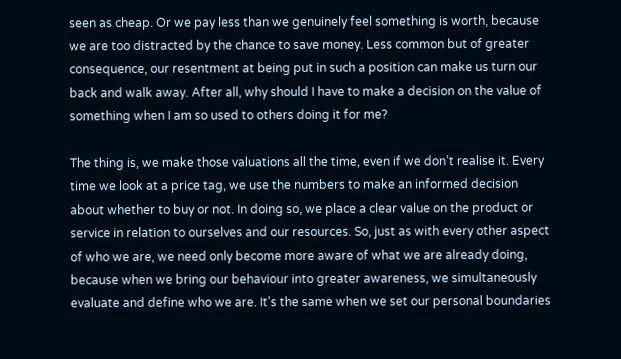seen as cheap. Or we pay less than we genuinely feel something is worth, because we are too distracted by the chance to save money. Less common but of greater consequence, our resentment at being put in such a position can make us turn our back and walk away. After all, why should I have to make a decision on the value of something when I am so used to others doing it for me?

The thing is, we make those valuations all the time, even if we don’t realise it. Every time we look at a price tag, we use the numbers to make an informed decision about whether to buy or not. In doing so, we place a clear value on the product or service in relation to ourselves and our resources. So, just as with every other aspect of who we are, we need only become more aware of what we are already doing, because when we bring our behaviour into greater awareness, we simultaneously evaluate and define who we are. It’s the same when we set our personal boundaries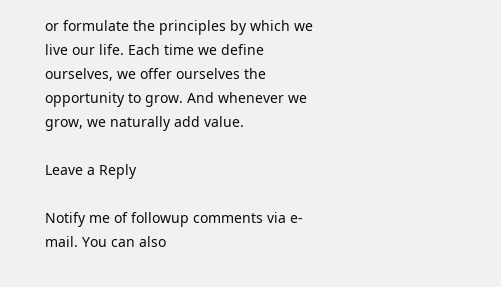or formulate the principles by which we live our life. Each time we define ourselves, we offer ourselves the opportunity to grow. And whenever we grow, we naturally add value.

Leave a Reply

Notify me of followup comments via e-mail. You can also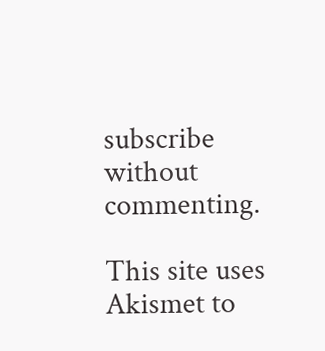subscribe without commenting.

This site uses Akismet to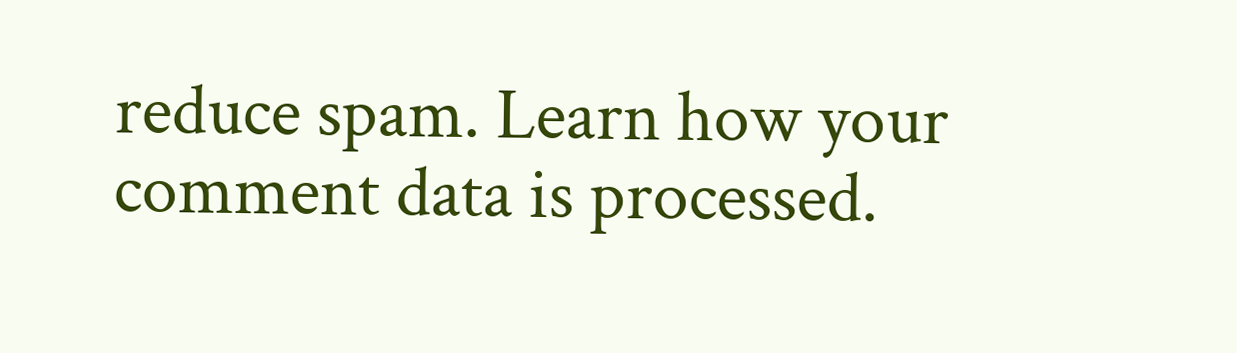reduce spam. Learn how your comment data is processed.